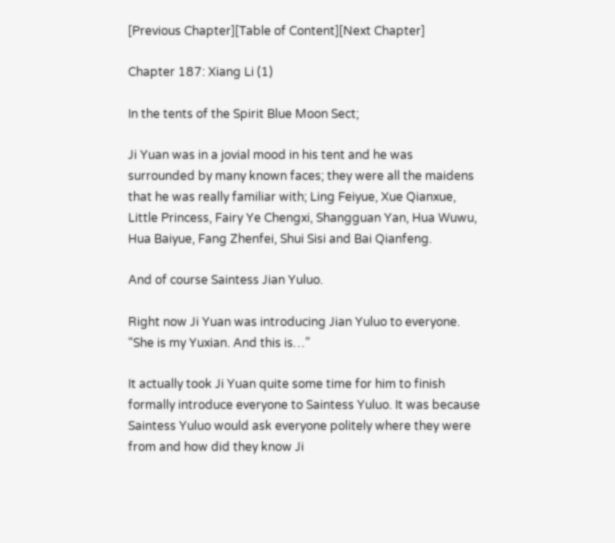[Previous Chapter][Table of Content][Next Chapter]

Chapter 187: Xiang Li (1)

In the tents of the Spirit Blue Moon Sect;

Ji Yuan was in a jovial mood in his tent and he was surrounded by many known faces; they were all the maidens that he was really familiar with; Ling Feiyue, Xue Qianxue, Little Princess, Fairy Ye Chengxi, Shangguan Yan, Hua Wuwu, Hua Baiyue, Fang Zhenfei, Shui Sisi and Bai Qianfeng.

And of course Saintess Jian Yuluo.

Right now Ji Yuan was introducing Jian Yuluo to everyone. “She is my Yuxian. And this is…”

It actually took Ji Yuan quite some time for him to finish formally introduce everyone to Saintess Yuluo. It was because Saintess Yuluo would ask everyone politely where they were from and how did they know Ji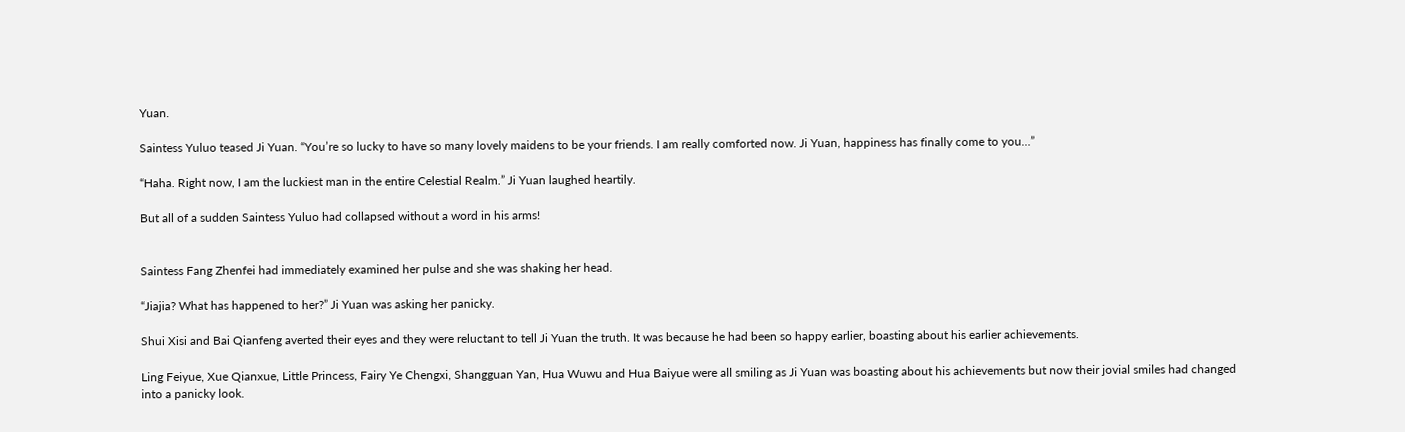Yuan.

Saintess Yuluo teased Ji Yuan. “You’re so lucky to have so many lovely maidens to be your friends. I am really comforted now. Ji Yuan, happiness has finally come to you…”

“Haha. Right now, I am the luckiest man in the entire Celestial Realm.” Ji Yuan laughed heartily.

But all of a sudden Saintess Yuluo had collapsed without a word in his arms!


Saintess Fang Zhenfei had immediately examined her pulse and she was shaking her head.

“Jiajia? What has happened to her?” Ji Yuan was asking her panicky.

Shui Xisi and Bai Qianfeng averted their eyes and they were reluctant to tell Ji Yuan the truth. It was because he had been so happy earlier, boasting about his earlier achievements.

Ling Feiyue, Xue Qianxue, Little Princess, Fairy Ye Chengxi, Shangguan Yan, Hua Wuwu and Hua Baiyue were all smiling as Ji Yuan was boasting about his achievements but now their jovial smiles had changed into a panicky look.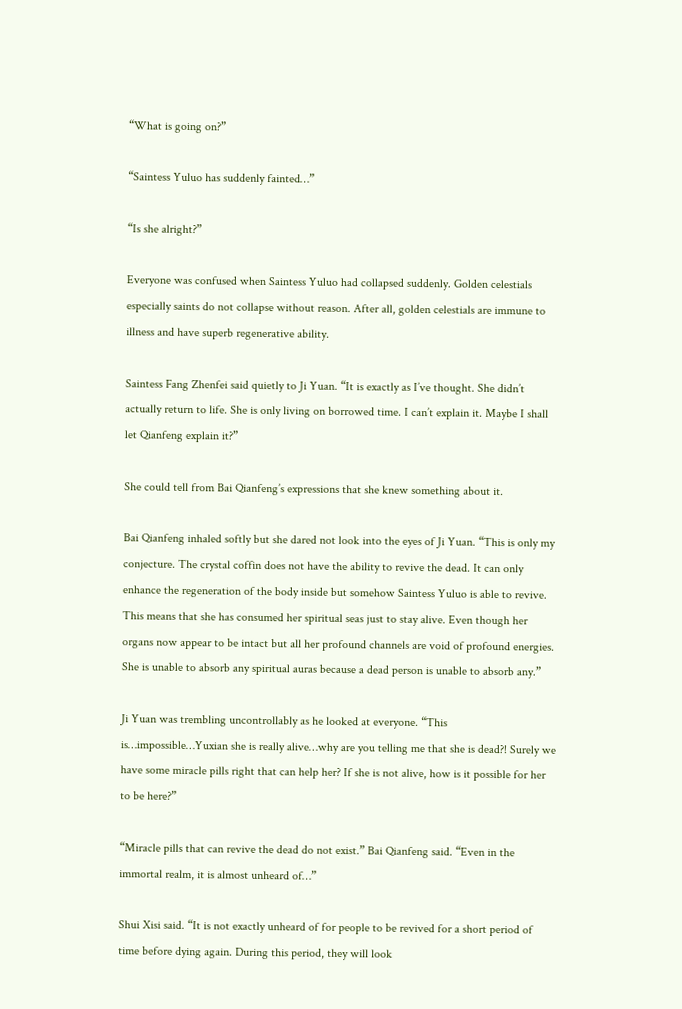“What is going on?”

“Saintess Yuluo has suddenly fainted…”

“Is she alright?”

Everyone was confused when Saintess Yuluo had collapsed suddenly. Golden celestials especially saints do not collapse without reason. After all, golden celestials are immune to illness and have superb regenerative ability.

Saintess Fang Zhenfei said quietly to Ji Yuan. “It is exactly as I’ve thought. She didn’t actually return to life. She is only living on borrowed time. I can’t explain it. Maybe I shall let Qianfeng explain it?”

She could tell from Bai Qianfeng’s expressions that she knew something about it.

Bai Qianfeng inhaled softly but she dared not look into the eyes of Ji Yuan. “This is only my conjecture. The crystal coffin does not have the ability to revive the dead. It can only enhance the regeneration of the body inside but somehow Saintess Yuluo is able to revive. This means that she has consumed her spiritual seas just to stay alive. Even though her organs now appear to be intact but all her profound channels are void of profound energies. She is unable to absorb any spiritual auras because a dead person is unable to absorb any.”

Ji Yuan was trembling uncontrollably as he looked at everyone. “This is…impossible…Yuxian she is really alive…why are you telling me that she is dead?! Surely we have some miracle pills right that can help her? If she is not alive, how is it possible for her to be here?”

“Miracle pills that can revive the dead do not exist.” Bai Qianfeng said. “Even in the immortal realm, it is almost unheard of…”

Shui Xisi said. “It is not exactly unheard of for people to be revived for a short period of time before dying again. During this period, they will look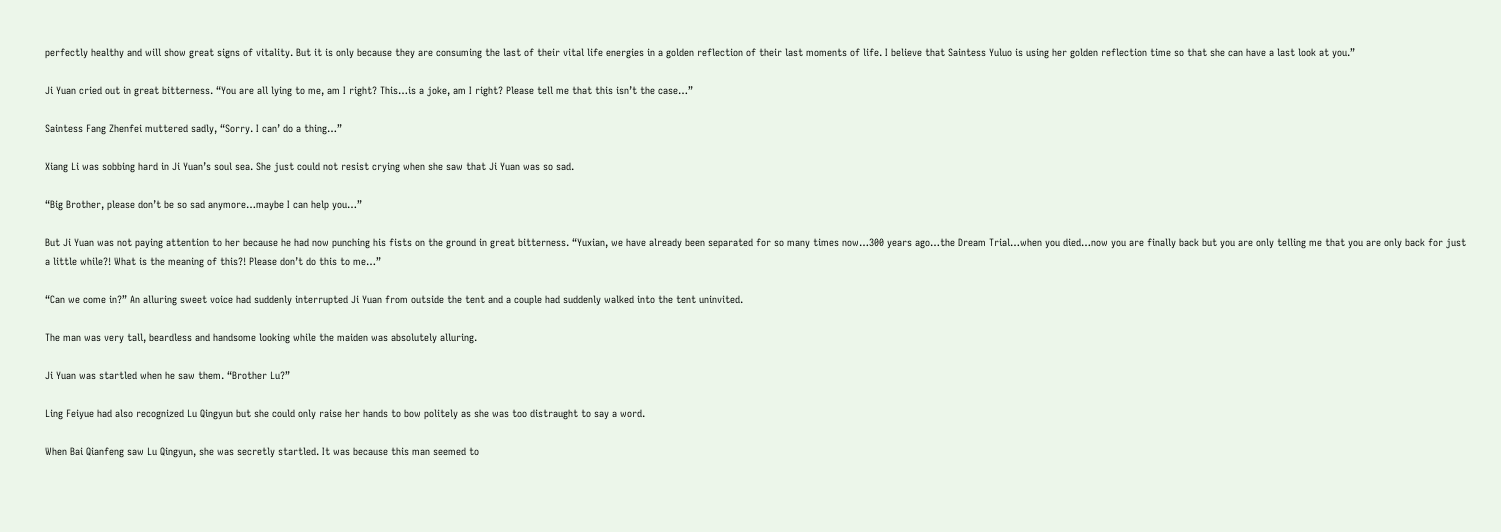perfectly healthy and will show great signs of vitality. But it is only because they are consuming the last of their vital life energies in a golden reflection of their last moments of life. I believe that Saintess Yuluo is using her golden reflection time so that she can have a last look at you.”

Ji Yuan cried out in great bitterness. “You are all lying to me, am I right? This…is a joke, am I right? Please tell me that this isn’t the case…”

Saintess Fang Zhenfei muttered sadly, “Sorry. I can’ do a thing…”

Xiang Li was sobbing hard in Ji Yuan’s soul sea. She just could not resist crying when she saw that Ji Yuan was so sad.

“Big Brother, please don’t be so sad anymore…maybe I can help you…”

But Ji Yuan was not paying attention to her because he had now punching his fists on the ground in great bitterness. “Yuxian, we have already been separated for so many times now…300 years ago…the Dream Trial…when you died…now you are finally back but you are only telling me that you are only back for just a little while?! What is the meaning of this?! Please don’t do this to me…”

“Can we come in?” An alluring sweet voice had suddenly interrupted Ji Yuan from outside the tent and a couple had suddenly walked into the tent uninvited.

The man was very tall, beardless and handsome looking while the maiden was absolutely alluring.

Ji Yuan was startled when he saw them. “Brother Lu?”

Ling Feiyue had also recognized Lu Qingyun but she could only raise her hands to bow politely as she was too distraught to say a word.

When Bai Qianfeng saw Lu Qingyun, she was secretly startled. It was because this man seemed to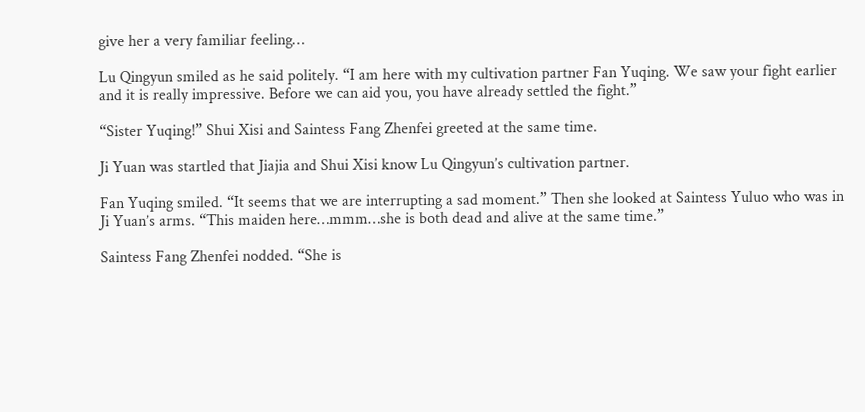give her a very familiar feeling…

Lu Qingyun smiled as he said politely. “I am here with my cultivation partner Fan Yuqing. We saw your fight earlier and it is really impressive. Before we can aid you, you have already settled the fight.”

“Sister Yuqing!” Shui Xisi and Saintess Fang Zhenfei greeted at the same time.

Ji Yuan was startled that Jiajia and Shui Xisi know Lu Qingyun’s cultivation partner.

Fan Yuqing smiled. “It seems that we are interrupting a sad moment.” Then she looked at Saintess Yuluo who was in Ji Yuan’s arms. “This maiden here…mmm…she is both dead and alive at the same time.”

Saintess Fang Zhenfei nodded. “She is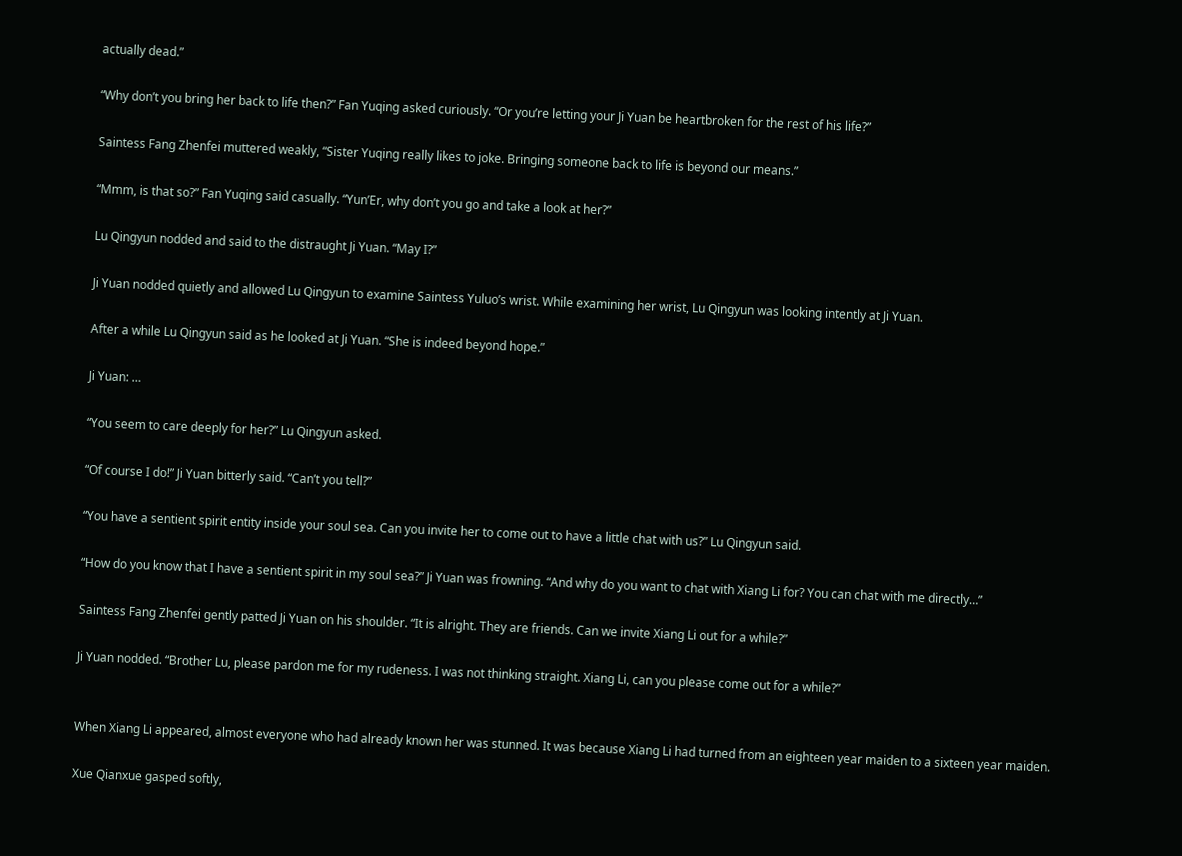actually dead.”

“Why don’t you bring her back to life then?” Fan Yuqing asked curiously. “Or you’re letting your Ji Yuan be heartbroken for the rest of his life?”

Saintess Fang Zhenfei muttered weakly, “Sister Yuqing really likes to joke. Bringing someone back to life is beyond our means.”

“Mmm, is that so?” Fan Yuqing said casually. “Yun’Er, why don’t you go and take a look at her?”

Lu Qingyun nodded and said to the distraught Ji Yuan. “May I?”

Ji Yuan nodded quietly and allowed Lu Qingyun to examine Saintess Yuluo’s wrist. While examining her wrist, Lu Qingyun was looking intently at Ji Yuan.

After a while Lu Qingyun said as he looked at Ji Yuan. “She is indeed beyond hope.”

Ji Yuan: …

“You seem to care deeply for her?” Lu Qingyun asked.

“Of course I do!” Ji Yuan bitterly said. “Can’t you tell?”

“You have a sentient spirit entity inside your soul sea. Can you invite her to come out to have a little chat with us?” Lu Qingyun said.

“How do you know that I have a sentient spirit in my soul sea?” Ji Yuan was frowning. “And why do you want to chat with Xiang Li for? You can chat with me directly…”

Saintess Fang Zhenfei gently patted Ji Yuan on his shoulder. “It is alright. They are friends. Can we invite Xiang Li out for a while?”

Ji Yuan nodded. “Brother Lu, please pardon me for my rudeness. I was not thinking straight. Xiang Li, can you please come out for a while?”


When Xiang Li appeared, almost everyone who had already known her was stunned. It was because Xiang Li had turned from an eighteen year maiden to a sixteen year maiden.

Xue Qianxue gasped softly,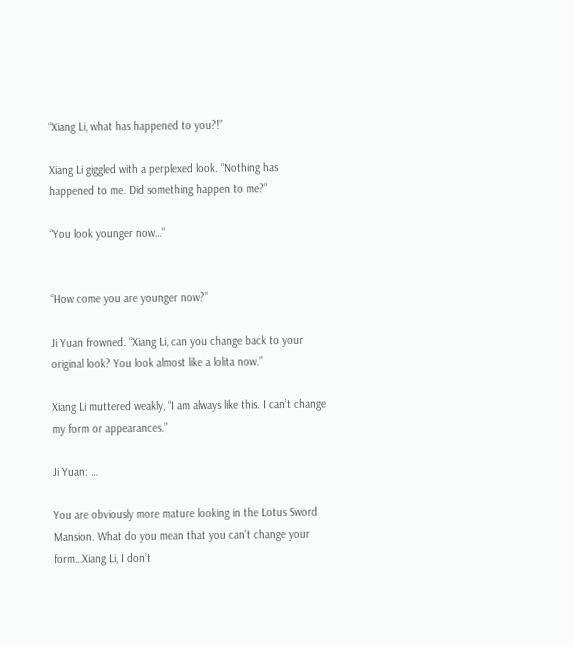“Xiang Li, what has happened to you?!”

Xiang Li giggled with a perplexed look. “Nothing has happened to me. Did something happen to me?”

“You look younger now…”


“How come you are younger now?”

Ji Yuan frowned. “Xiang Li, can you change back to your original look? You look almost like a lolita now.”

Xiang Li muttered weakly, “I am always like this. I can’t change my form or appearances.”

Ji Yuan: …

You are obviously more mature looking in the Lotus Sword Mansion. What do you mean that you can’t change your form…Xiang Li, I don’t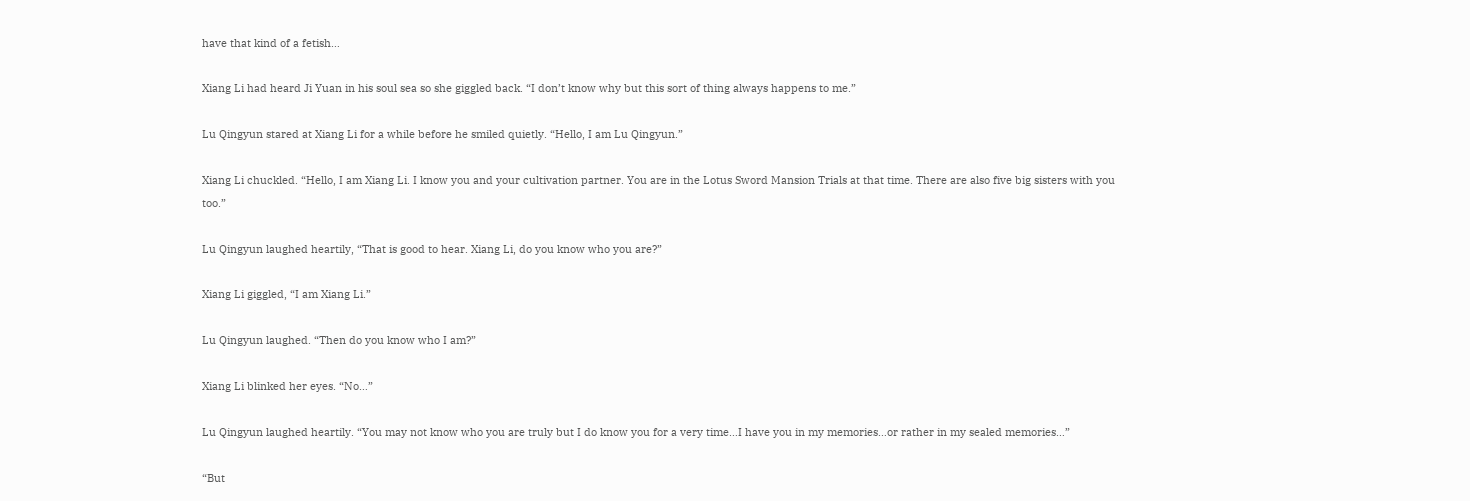have that kind of a fetish…

Xiang Li had heard Ji Yuan in his soul sea so she giggled back. “I don’t know why but this sort of thing always happens to me.”

Lu Qingyun stared at Xiang Li for a while before he smiled quietly. “Hello, I am Lu Qingyun.”

Xiang Li chuckled. “Hello, I am Xiang Li. I know you and your cultivation partner. You are in the Lotus Sword Mansion Trials at that time. There are also five big sisters with you too.”

Lu Qingyun laughed heartily, “That is good to hear. Xiang Li, do you know who you are?”

Xiang Li giggled, “I am Xiang Li.”

Lu Qingyun laughed. “Then do you know who I am?”

Xiang Li blinked her eyes. “No…”

Lu Qingyun laughed heartily. “You may not know who you are truly but I do know you for a very time…I have you in my memories…or rather in my sealed memories…”

“But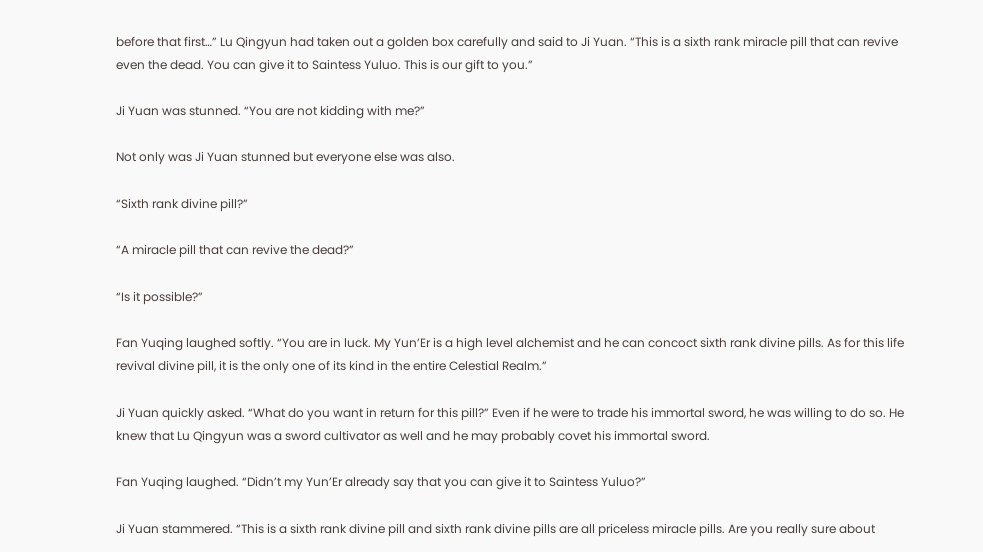before that first…” Lu Qingyun had taken out a golden box carefully and said to Ji Yuan. “This is a sixth rank miracle pill that can revive even the dead. You can give it to Saintess Yuluo. This is our gift to you.”

Ji Yuan was stunned. “You are not kidding with me?”

Not only was Ji Yuan stunned but everyone else was also.

“Sixth rank divine pill?”

“A miracle pill that can revive the dead?”

“Is it possible?”

Fan Yuqing laughed softly. “You are in luck. My Yun’Er is a high level alchemist and he can concoct sixth rank divine pills. As for this life revival divine pill, it is the only one of its kind in the entire Celestial Realm.”

Ji Yuan quickly asked. “What do you want in return for this pill?” Even if he were to trade his immortal sword, he was willing to do so. He knew that Lu Qingyun was a sword cultivator as well and he may probably covet his immortal sword.

Fan Yuqing laughed. “Didn’t my Yun’Er already say that you can give it to Saintess Yuluo?”

Ji Yuan stammered. “This is a sixth rank divine pill and sixth rank divine pills are all priceless miracle pills. Are you really sure about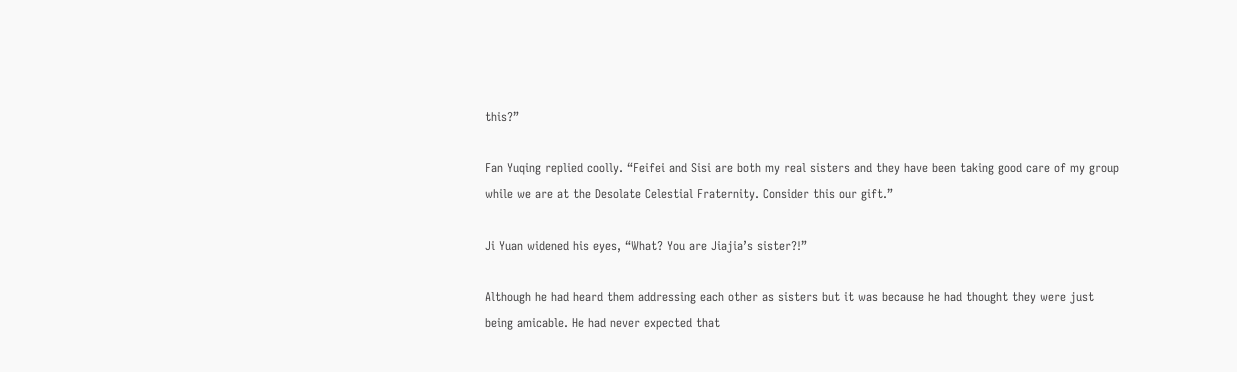this?”

Fan Yuqing replied coolly. “Feifei and Sisi are both my real sisters and they have been taking good care of my group while we are at the Desolate Celestial Fraternity. Consider this our gift.”

Ji Yuan widened his eyes, “What? You are Jiajia’s sister?!”

Although he had heard them addressing each other as sisters but it was because he had thought they were just being amicable. He had never expected that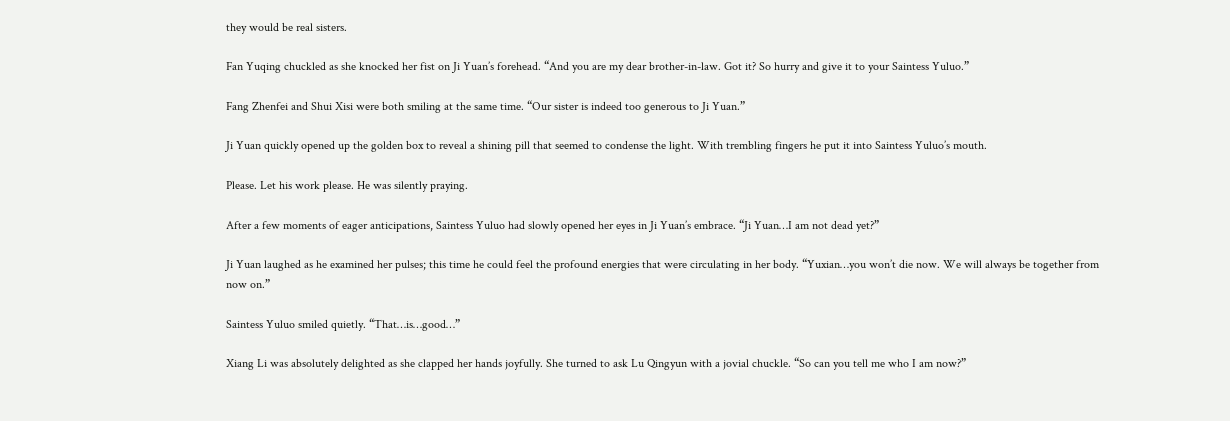they would be real sisters.

Fan Yuqing chuckled as she knocked her fist on Ji Yuan’s forehead. “And you are my dear brother-in-law. Got it? So hurry and give it to your Saintess Yuluo.”

Fang Zhenfei and Shui Xisi were both smiling at the same time. “Our sister is indeed too generous to Ji Yuan.”

Ji Yuan quickly opened up the golden box to reveal a shining pill that seemed to condense the light. With trembling fingers he put it into Saintess Yuluo’s mouth.

Please. Let his work please. He was silently praying.

After a few moments of eager anticipations, Saintess Yuluo had slowly opened her eyes in Ji Yuan’s embrace. “Ji Yuan…I am not dead yet?”

Ji Yuan laughed as he examined her pulses; this time he could feel the profound energies that were circulating in her body. “Yuxian…you won’t die now. We will always be together from now on.”

Saintess Yuluo smiled quietly. “That…is…good…”

Xiang Li was absolutely delighted as she clapped her hands joyfully. She turned to ask Lu Qingyun with a jovial chuckle. “So can you tell me who I am now?”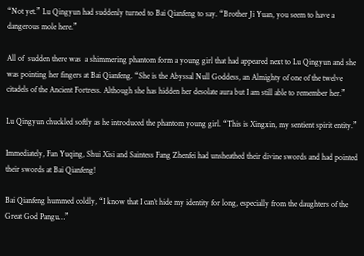“Not yet.” Lu Qingyun had suddenly turned to Bai Qianfeng to say. “Brother Ji Yuan, you seem to have a dangerous mole here.”

All of  sudden there was  a shimmering phantom form a young girl that had appeared next to Lu Qingyun and she was pointing her fingers at Bai Qianfeng. “She is the Abyssal Null Goddess, an Almighty of one of the twelve citadels of the Ancient Fortress. Although she has hidden her desolate aura but I am still able to remember her.”

Lu Qingyun chuckled softly as he introduced the phantom young girl. “This is Xingxin, my sentient spirit entity.”

Immediately, Fan Yuqing, Shui Xisi and Saintess Fang Zhenfei had unsheathed their divine swords and had pointed their swords at Bai Qianfeng!

Bai Qianfeng hummed coldly, “I know that I can’t hide my identity for long, especially from the daughters of the Great God Pangu…”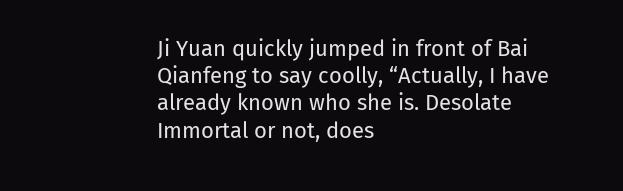Ji Yuan quickly jumped in front of Bai Qianfeng to say coolly, “Actually, I have already known who she is. Desolate Immortal or not, does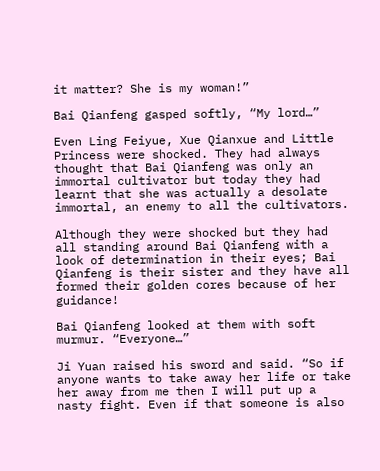it matter? She is my woman!”

Bai Qianfeng gasped softly, “My lord…”

Even Ling Feiyue, Xue Qianxue and Little Princess were shocked. They had always thought that Bai Qianfeng was only an immortal cultivator but today they had learnt that she was actually a desolate immortal, an enemy to all the cultivators.

Although they were shocked but they had all standing around Bai Qianfeng with a look of determination in their eyes; Bai Qianfeng is their sister and they have all formed their golden cores because of her guidance!

Bai Qianfeng looked at them with soft murmur. “Everyone…”

Ji Yuan raised his sword and said. “So if anyone wants to take away her life or take her away from me then I will put up a nasty fight. Even if that someone is also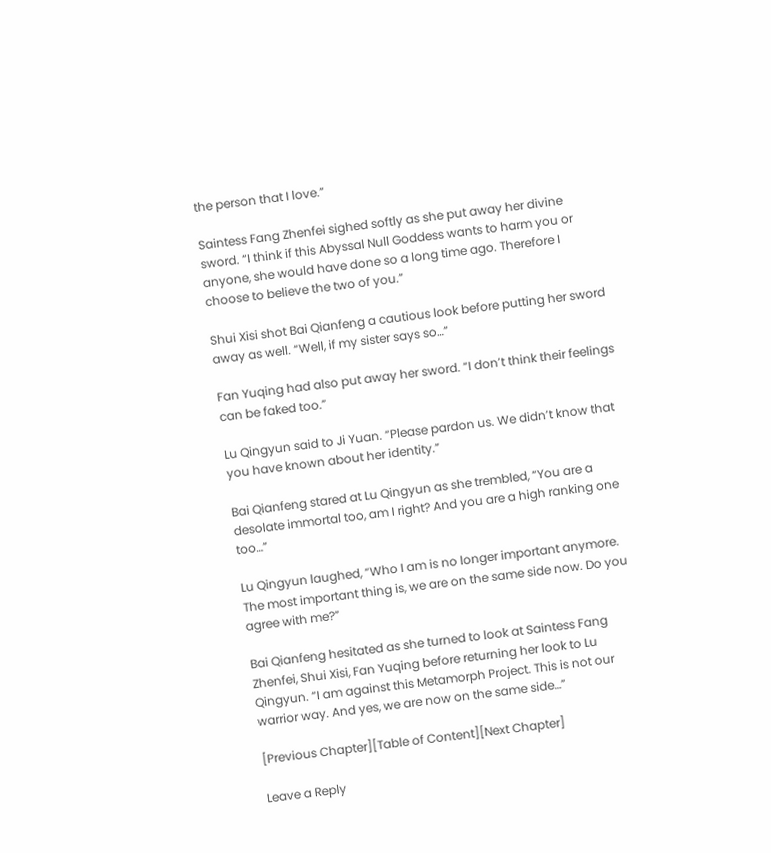the person that I love.”

Saintess Fang Zhenfei sighed softly as she put away her divine sword. “I think if this Abyssal Null Goddess wants to harm you or anyone, she would have done so a long time ago. Therefore I choose to believe the two of you.”

Shui Xisi shot Bai Qianfeng a cautious look before putting her sword away as well. “Well, if my sister says so…”

Fan Yuqing had also put away her sword. “I don’t think their feelings can be faked too.”

Lu Qingyun said to Ji Yuan. “Please pardon us. We didn’t know that you have known about her identity.”

Bai Qianfeng stared at Lu Qingyun as she trembled, “You are a desolate immortal too, am I right? And you are a high ranking one too…”

Lu Qingyun laughed, “Who I am is no longer important anymore. The most important thing is, we are on the same side now. Do you agree with me?”

Bai Qianfeng hesitated as she turned to look at Saintess Fang Zhenfei, Shui Xisi, Fan Yuqing before returning her look to Lu Qingyun. “I am against this Metamorph Project. This is not our warrior way. And yes, we are now on the same side…”

[Previous Chapter][Table of Content][Next Chapter]

Leave a Reply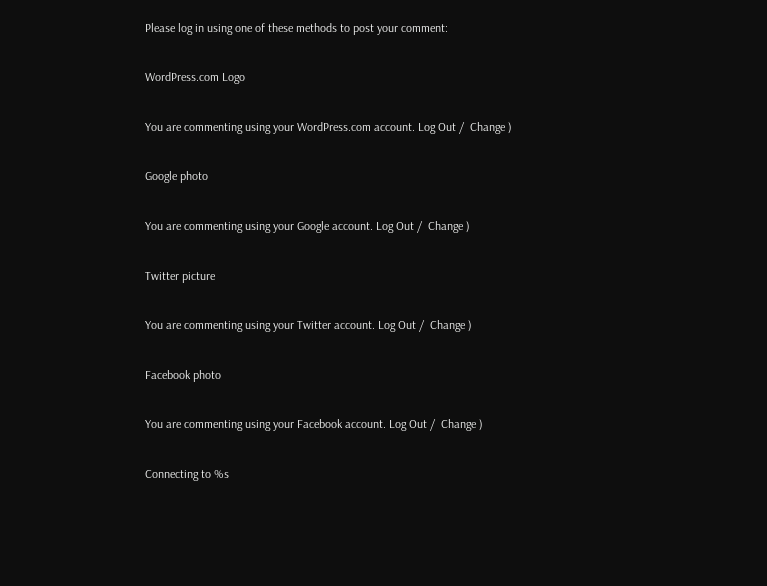Please log in using one of these methods to post your comment:

WordPress.com Logo

You are commenting using your WordPress.com account. Log Out /  Change )

Google photo

You are commenting using your Google account. Log Out /  Change )

Twitter picture

You are commenting using your Twitter account. Log Out /  Change )

Facebook photo

You are commenting using your Facebook account. Log Out /  Change )

Connecting to %s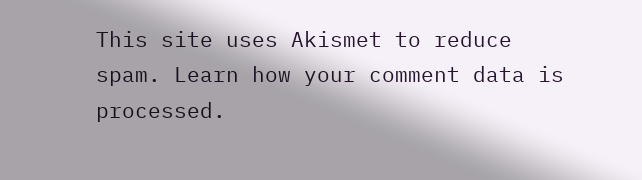This site uses Akismet to reduce spam. Learn how your comment data is processed.